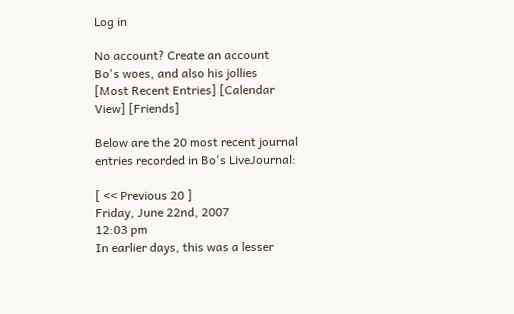Log in

No account? Create an account
Bo's woes, and also his jollies
[Most Recent Entries] [Calendar View] [Friends]

Below are the 20 most recent journal entries recorded in Bo's LiveJournal:

[ << Previous 20 ]
Friday, June 22nd, 2007
12:03 pm
In earlier days, this was a lesser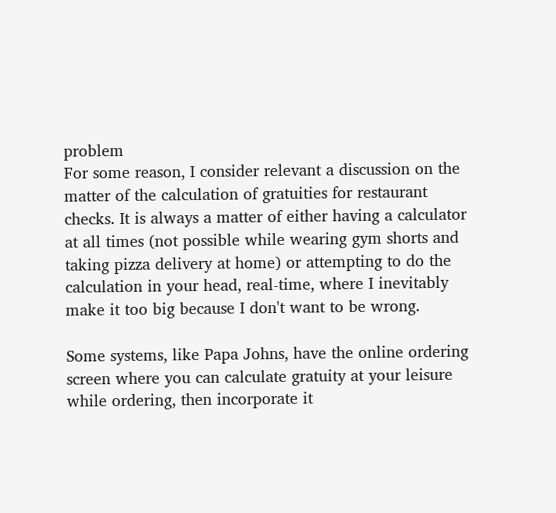problem
For some reason, I consider relevant a discussion on the matter of the calculation of gratuities for restaurant checks. It is always a matter of either having a calculator at all times (not possible while wearing gym shorts and taking pizza delivery at home) or attempting to do the calculation in your head, real-time, where I inevitably make it too big because I don't want to be wrong.

Some systems, like Papa Johns, have the online ordering screen where you can calculate gratuity at your leisure while ordering, then incorporate it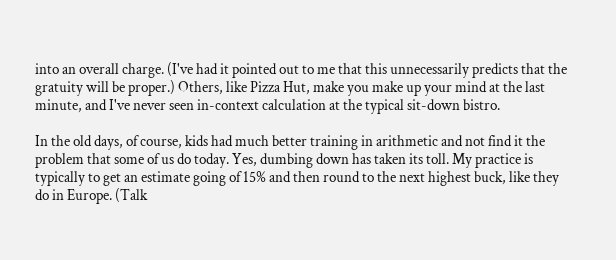into an overall charge. (I've had it pointed out to me that this unnecessarily predicts that the gratuity will be proper.) Others, like Pizza Hut, make you make up your mind at the last minute, and I've never seen in-context calculation at the typical sit-down bistro.

In the old days, of course, kids had much better training in arithmetic and not find it the problem that some of us do today. Yes, dumbing down has taken its toll. My practice is typically to get an estimate going of 15% and then round to the next highest buck, like they do in Europe. (Talk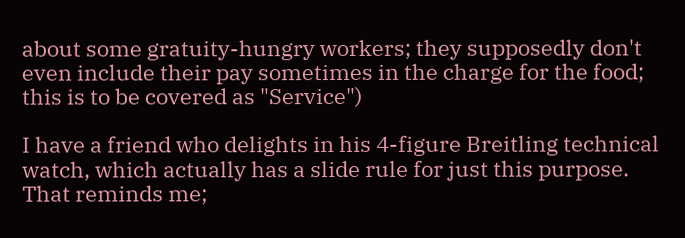about some gratuity-hungry workers; they supposedly don't even include their pay sometimes in the charge for the food; this is to be covered as "Service")

I have a friend who delights in his 4-figure Breitling technical watch, which actually has a slide rule for just this purpose. That reminds me;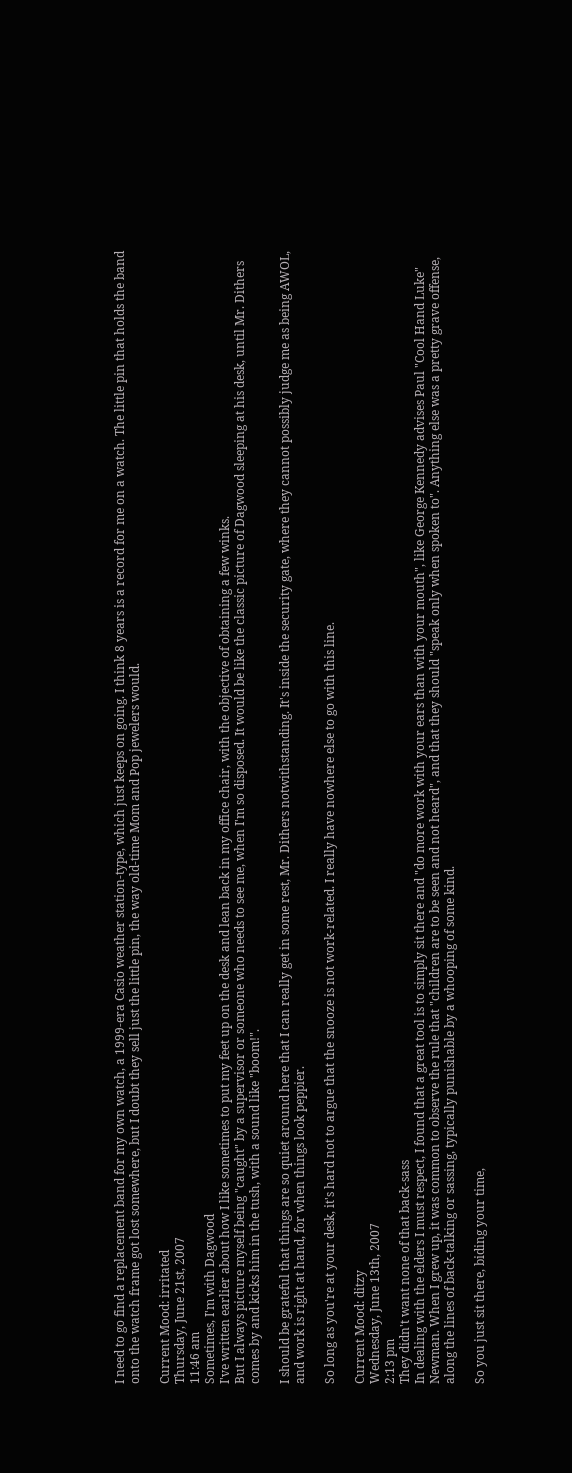I need to go find a replacement band for my own watch, a 1999-era Casio weather station-type, which just keeps on going. I think 8 years is a record for me on a watch. The little pin that holds the band onto the watch frame got lost somewhere, but I doubt they sell just the little pin, the way old-time Mom and Pop jewelers would.

Current Mood: irritated
Thursday, June 21st, 2007
11:46 am
Sometimes, I'm with Dagwood
I've written earlier about how I like sometimes to put my feet up on the desk and lean back in my office chair, with the objective of obtaining a few winks.
But I always picture myself being "caught" by a supervisor or someone who needs to see me, when I'm so disposed. It would be like the classic picture of Dagwood sleeping at his desk, until Mr. Dithers comes by and kicks him in the tush, with a sound like "boom!".

I should be grateful that things are so quiet around here that I can really get in some rest, Mr. Dithers notwithstanding. It's inside the security gate, where they cannot possibly judge me as being AWOL, and work is right at hand, for when things look peppier.

So long as you're at your desk, it's hard not to argue that the snooze is not work-related. I really have nowhere else to go with this line.

Current Mood: ditzy
Wednesday, June 13th, 2007
2:13 pm
They didn't want none of that back-sass
In dealing with the elders I must respect, I found that a great tool is to simply sit there and "do more work with your ears than with your mouth", like George Kennedy advises Paul "Cool Hand Luke" Newman. When I grew up, it was common to observe the rule that "children are to be seen and not heard", and that they should "speak only when spoken to". Anything else was a pretty grave offense, along the lines of back-talking or sassing, typically punishable by a whooping of some kind.

So you just sit there, biding your time,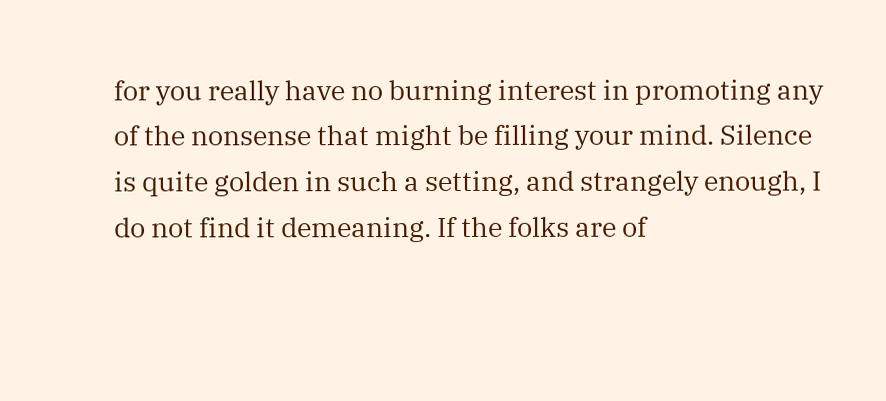for you really have no burning interest in promoting any of the nonsense that might be filling your mind. Silence is quite golden in such a setting, and strangely enough, I do not find it demeaning. If the folks are of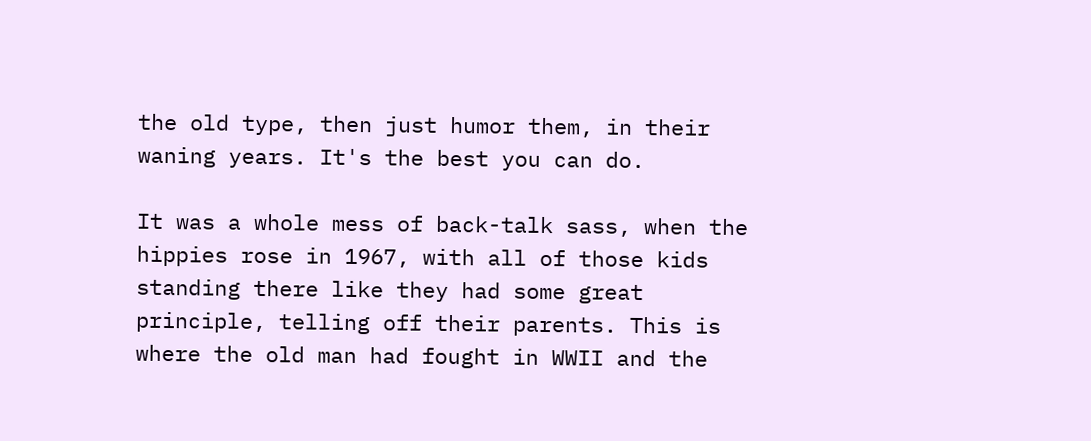the old type, then just humor them, in their waning years. It's the best you can do.

It was a whole mess of back-talk sass, when the hippies rose in 1967, with all of those kids standing there like they had some great principle, telling off their parents. This is where the old man had fought in WWII and the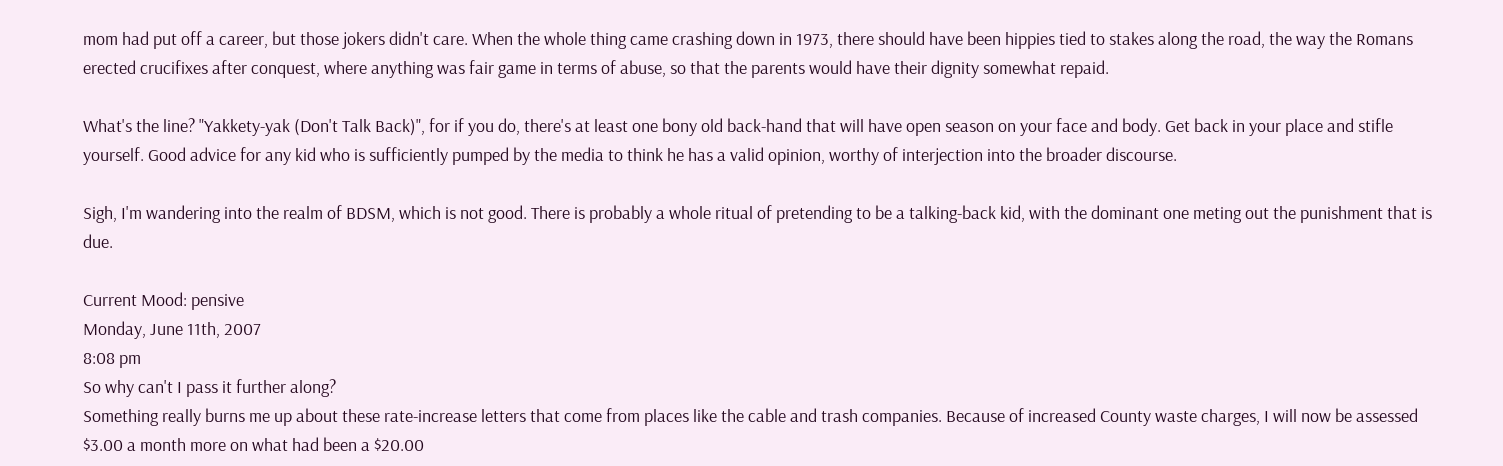mom had put off a career, but those jokers didn't care. When the whole thing came crashing down in 1973, there should have been hippies tied to stakes along the road, the way the Romans erected crucifixes after conquest, where anything was fair game in terms of abuse, so that the parents would have their dignity somewhat repaid.

What's the line? "Yakkety-yak (Don't Talk Back)", for if you do, there's at least one bony old back-hand that will have open season on your face and body. Get back in your place and stifle yourself. Good advice for any kid who is sufficiently pumped by the media to think he has a valid opinion, worthy of interjection into the broader discourse.

Sigh, I'm wandering into the realm of BDSM, which is not good. There is probably a whole ritual of pretending to be a talking-back kid, with the dominant one meting out the punishment that is due.

Current Mood: pensive
Monday, June 11th, 2007
8:08 pm
So why can't I pass it further along?
Something really burns me up about these rate-increase letters that come from places like the cable and trash companies. Because of increased County waste charges, I will now be assessed $3.00 a month more on what had been a $20.00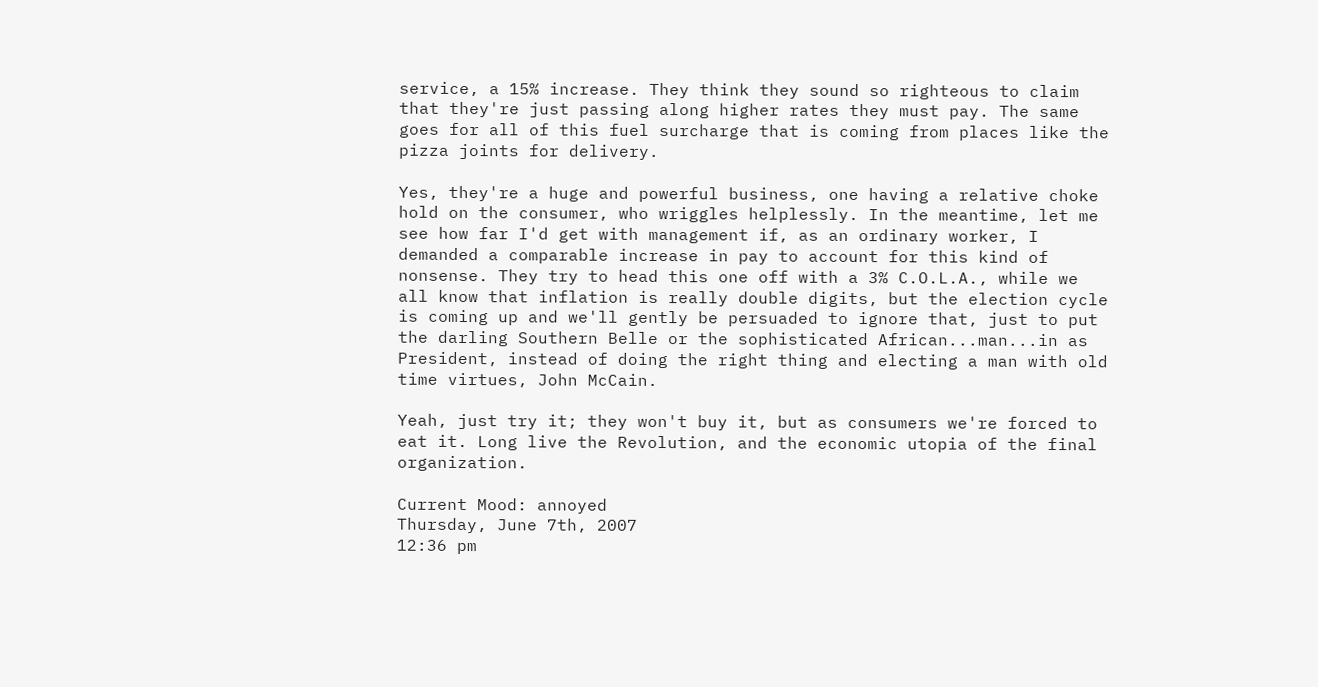service, a 15% increase. They think they sound so righteous to claim that they're just passing along higher rates they must pay. The same goes for all of this fuel surcharge that is coming from places like the pizza joints for delivery.

Yes, they're a huge and powerful business, one having a relative choke hold on the consumer, who wriggles helplessly. In the meantime, let me see how far I'd get with management if, as an ordinary worker, I demanded a comparable increase in pay to account for this kind of nonsense. They try to head this one off with a 3% C.O.L.A., while we all know that inflation is really double digits, but the election cycle is coming up and we'll gently be persuaded to ignore that, just to put the darling Southern Belle or the sophisticated African...man...in as President, instead of doing the right thing and electing a man with old time virtues, John McCain.

Yeah, just try it; they won't buy it, but as consumers we're forced to eat it. Long live the Revolution, and the economic utopia of the final organization.

Current Mood: annoyed
Thursday, June 7th, 2007
12:36 pm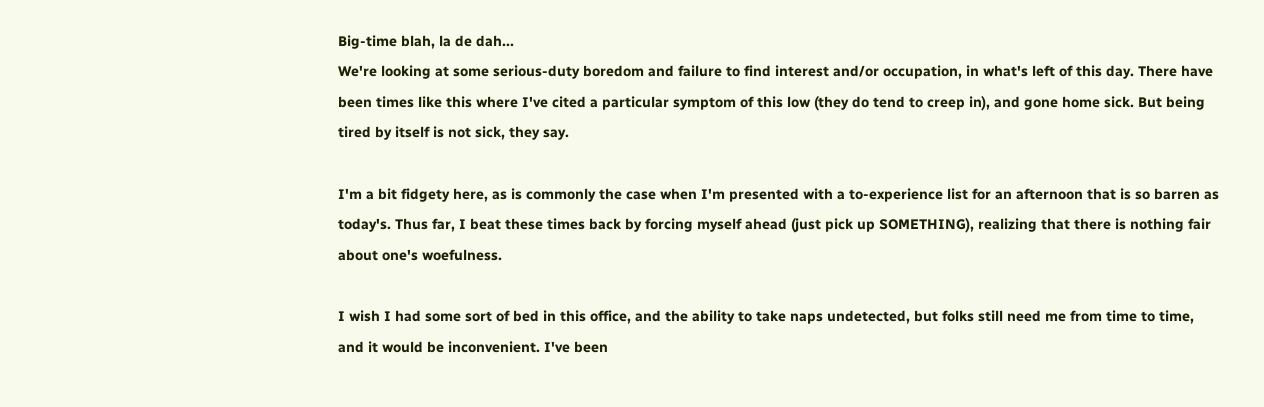Big-time blah, la de dah...
We're looking at some serious-duty boredom and failure to find interest and/or occupation, in what's left of this day. There have been times like this where I've cited a particular symptom of this low (they do tend to creep in), and gone home sick. But being tired by itself is not sick, they say.

I'm a bit fidgety here, as is commonly the case when I'm presented with a to-experience list for an afternoon that is so barren as today's. Thus far, I beat these times back by forcing myself ahead (just pick up SOMETHING), realizing that there is nothing fair about one's woefulness.

I wish I had some sort of bed in this office, and the ability to take naps undetected, but folks still need me from time to time, and it would be inconvenient. I've been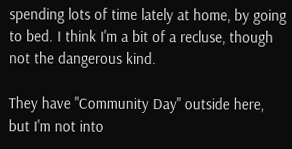spending lots of time lately at home, by going to bed. I think I'm a bit of a recluse, though not the dangerous kind.

They have "Community Day" outside here, but I'm not into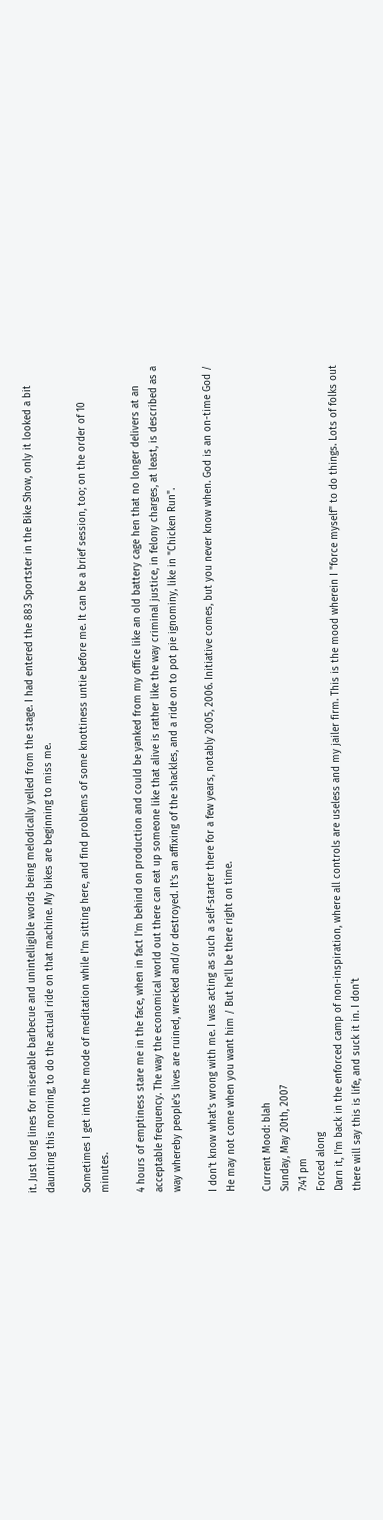it. Just long lines for miserable barbecue and unintelligible words being melodically yelled from the stage. I had entered the 883 Sportster in the Bike Show, only it looked a bit daunting this morning, to do the actual ride on that machine. My bikes are beginning to miss me.

Sometimes I get into the mode of meditation while I'm sitting here, and find problems of some knottiness untie before me. It can be a brief session, too; on the order of 10 minutes.

4 hours of emptiness stare me in the face, when in fact I'm behind on production and could be yanked from my office like an old battery cage hen that no longer delivers at an acceptable frequency. The way the economical world out there can eat up someone like that alive is rather like the way criminal justice, in felony charges, at least, is described as a way whereby people's lives are ruined, wrecked and/or destroyed. It's an affixing of the shackles, and a ride on to pot pie ignominy, like in "Chicken Run".

I don't know what's wrong with me. I was acting as such a self-starter there for a few years, notably 2005, 2006. Initiative comes, but you never know when. God is an on-time God / He may not come when you want him / But he'll be there right on time.

Current Mood: blah
Sunday, May 20th, 2007
7:41 pm
Forced along
Darn it, I'm back in the enforced camp of non-inspiration, where all controls are useless and my jailer firm. This is the mood wherein I "force myself" to do things. Lots of folks out there will say this is life, and suck it in. I don't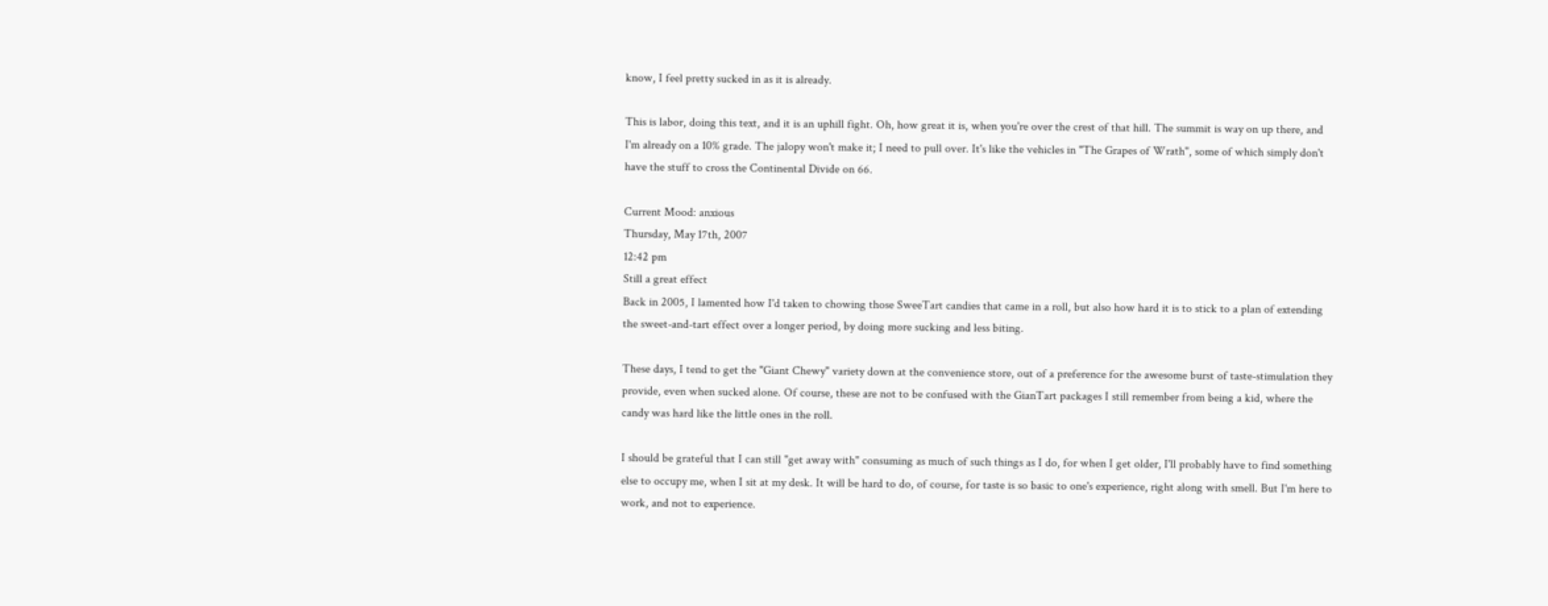know, I feel pretty sucked in as it is already.

This is labor, doing this text, and it is an uphill fight. Oh, how great it is, when you're over the crest of that hill. The summit is way on up there, and I'm already on a 10% grade. The jalopy won't make it; I need to pull over. It's like the vehicles in "The Grapes of Wrath", some of which simply don't have the stuff to cross the Continental Divide on 66.

Current Mood: anxious
Thursday, May 17th, 2007
12:42 pm
Still a great effect
Back in 2005, I lamented how I'd taken to chowing those SweeTart candies that came in a roll, but also how hard it is to stick to a plan of extending the sweet-and-tart effect over a longer period, by doing more sucking and less biting.

These days, I tend to get the "Giant Chewy" variety down at the convenience store, out of a preference for the awesome burst of taste-stimulation they provide, even when sucked alone. Of course, these are not to be confused with the GianTart packages I still remember from being a kid, where the candy was hard like the little ones in the roll.

I should be grateful that I can still "get away with" consuming as much of such things as I do, for when I get older, I'll probably have to find something else to occupy me, when I sit at my desk. It will be hard to do, of course, for taste is so basic to one's experience, right along with smell. But I'm here to work, and not to experience.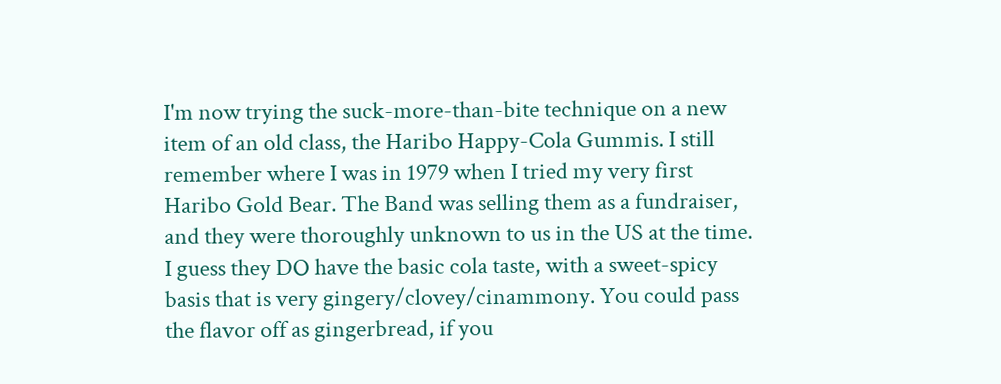I'm now trying the suck-more-than-bite technique on a new item of an old class, the Haribo Happy-Cola Gummis. I still remember where I was in 1979 when I tried my very first Haribo Gold Bear. The Band was selling them as a fundraiser, and they were thoroughly unknown to us in the US at the time. I guess they DO have the basic cola taste, with a sweet-spicy basis that is very gingery/clovey/cinammony. You could pass the flavor off as gingerbread, if you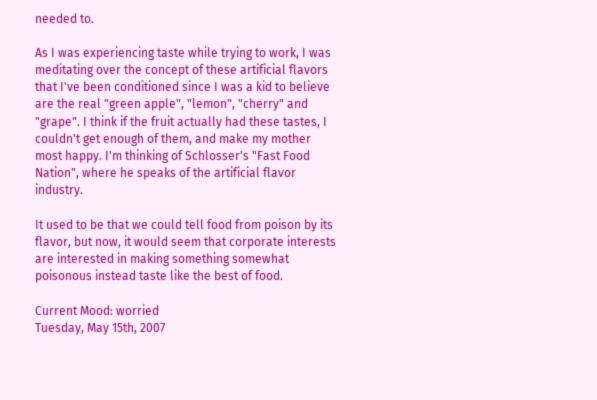needed to.

As I was experiencing taste while trying to work, I was meditating over the concept of these artificial flavors that I've been conditioned since I was a kid to believe are the real "green apple", "lemon", "cherry" and "grape". I think if the fruit actually had these tastes, I couldn't get enough of them, and make my mother most happy. I'm thinking of Schlosser's "Fast Food Nation", where he speaks of the artificial flavor industry.

It used to be that we could tell food from poison by its flavor, but now, it would seem that corporate interests are interested in making something somewhat poisonous instead taste like the best of food.

Current Mood: worried
Tuesday, May 15th, 2007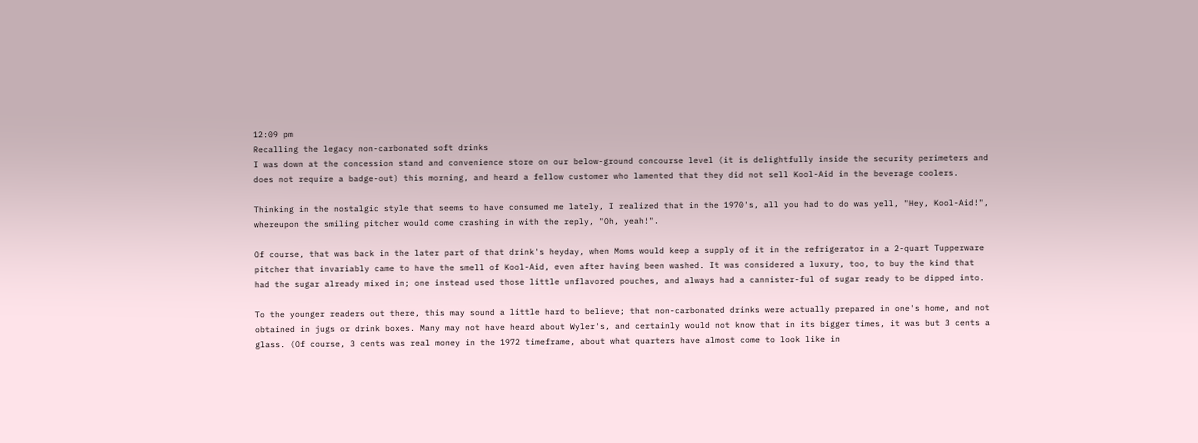12:09 pm
Recalling the legacy non-carbonated soft drinks
I was down at the concession stand and convenience store on our below-ground concourse level (it is delightfully inside the security perimeters and does not require a badge-out) this morning, and heard a fellow customer who lamented that they did not sell Kool-Aid in the beverage coolers.

Thinking in the nostalgic style that seems to have consumed me lately, I realized that in the 1970's, all you had to do was yell, "Hey, Kool-Aid!", whereupon the smiling pitcher would come crashing in with the reply, "Oh, yeah!".

Of course, that was back in the later part of that drink's heyday, when Moms would keep a supply of it in the refrigerator in a 2-quart Tupperware pitcher that invariably came to have the smell of Kool-Aid, even after having been washed. It was considered a luxury, too, to buy the kind that had the sugar already mixed in; one instead used those little unflavored pouches, and always had a cannister-ful of sugar ready to be dipped into.

To the younger readers out there, this may sound a little hard to believe; that non-carbonated drinks were actually prepared in one's home, and not obtained in jugs or drink boxes. Many may not have heard about Wyler's, and certainly would not know that in its bigger times, it was but 3 cents a glass. (Of course, 3 cents was real money in the 1972 timeframe, about what quarters have almost come to look like in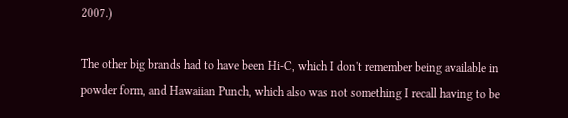2007.)

The other big brands had to have been Hi-C, which I don't remember being available in powder form, and Hawaiian Punch, which also was not something I recall having to be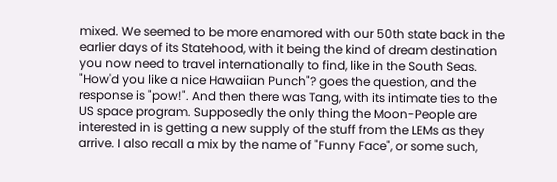mixed. We seemed to be more enamored with our 50th state back in the earlier days of its Statehood, with it being the kind of dream destination you now need to travel internationally to find, like in the South Seas. "How'd you like a nice Hawaiian Punch"? goes the question, and the response is "pow!". And then there was Tang, with its intimate ties to the US space program. Supposedly the only thing the Moon-People are interested in is getting a new supply of the stuff from the LEMs as they arrive. I also recall a mix by the name of "Funny Face", or some such,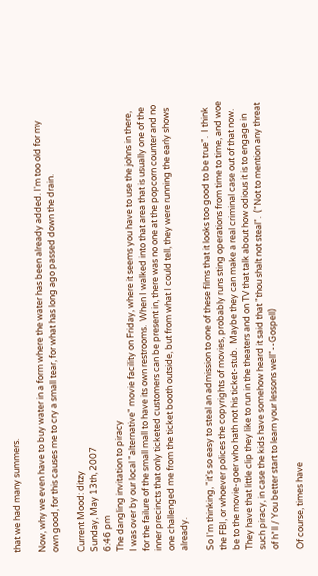that we had many summers.

Now, why we even have to buy water in a form where the water has been already added. I'm too old for my own good, for this causes me to cry a small tear, for what has long ago passed down the drain.

Current Mood: ditzy
Sunday, May 13th, 2007
6:46 pm
The dangling invitation to piracy
I was over by our local "alternative" movie facility on Friday, where it seems you have to use the johns in there, for the failure of the small mall to have its own restrooms.  When I walked into that area that is usually one of the inner precincts that only ticketed customers can be present in, there was no one at the popcorn counter and no one challenged me from the ticket booth outside, but from what I could tell, they were running the early shows already.

So I'm thinking, "it's so easy to steal an admission to one of these films that it looks too good to be true".  I think the FBI, or whoever polices the copyrights of movies, probably runs sting operations from time to time, and woe be to the movie-goer who hath not his ticket-stub.  Maybe they can make a real criminal case out of that now.  They have that little clip they like to run in the theaters and on TV that talk about how odious it is to engage in such piracy, in case the kids have somehow heard it said that "thou shalt not steal".  ("Not to mention any threat of h*ll / You better start to learn your lessons well"--Gospell)

Of course, times have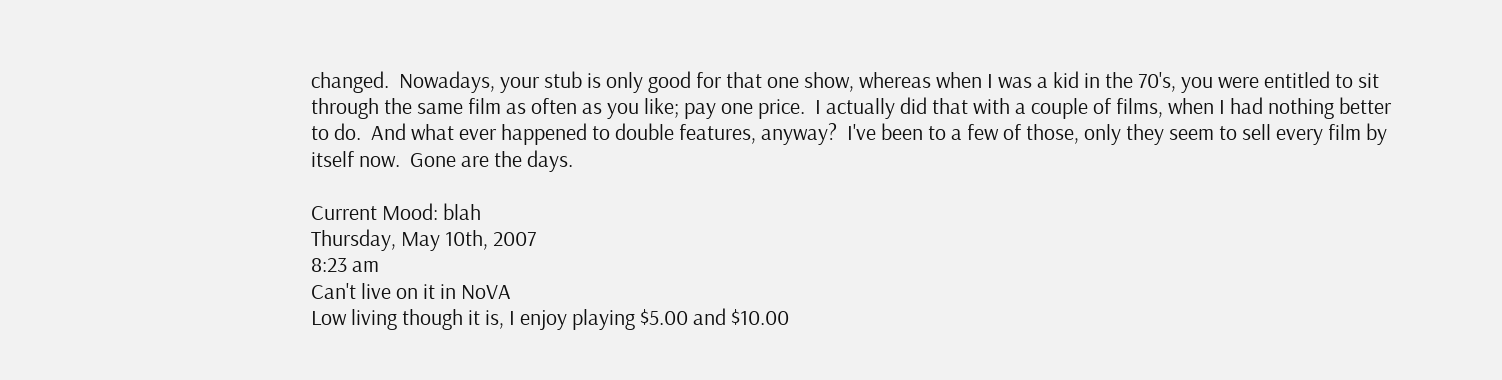changed.  Nowadays, your stub is only good for that one show, whereas when I was a kid in the 70's, you were entitled to sit through the same film as often as you like; pay one price.  I actually did that with a couple of films, when I had nothing better to do.  And what ever happened to double features, anyway?  I've been to a few of those, only they seem to sell every film by itself now.  Gone are the days.

Current Mood: blah
Thursday, May 10th, 2007
8:23 am
Can't live on it in NoVA
Low living though it is, I enjoy playing $5.00 and $10.00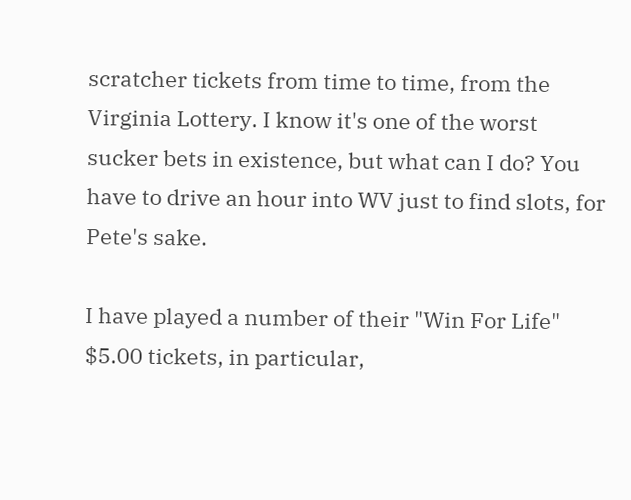scratcher tickets from time to time, from the Virginia Lottery. I know it's one of the worst sucker bets in existence, but what can I do? You have to drive an hour into WV just to find slots, for Pete's sake.

I have played a number of their "Win For Life" $5.00 tickets, in particular,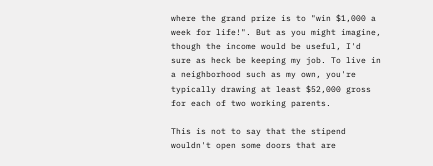where the grand prize is to "win $1,000 a week for life!". But as you might imagine, though the income would be useful, I'd sure as heck be keeping my job. To live in a neighborhood such as my own, you're typically drawing at least $52,000 gross for each of two working parents.

This is not to say that the stipend wouldn't open some doors that are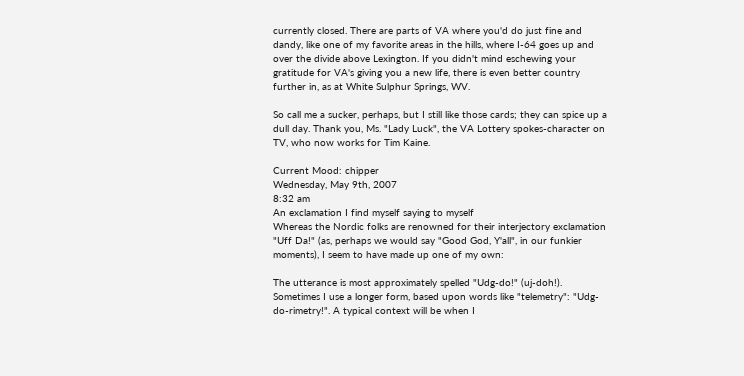currently closed. There are parts of VA where you'd do just fine and dandy, like one of my favorite areas in the hills, where I-64 goes up and over the divide above Lexington. If you didn't mind eschewing your gratitude for VA's giving you a new life, there is even better country further in, as at White Sulphur Springs, WV.

So call me a sucker, perhaps, but I still like those cards; they can spice up a dull day. Thank you, Ms. "Lady Luck", the VA Lottery spokes-character on TV, who now works for Tim Kaine.

Current Mood: chipper
Wednesday, May 9th, 2007
8:32 am
An exclamation I find myself saying to myself
Whereas the Nordic folks are renowned for their interjectory exclamation "Uff Da!" (as, perhaps we would say "Good God, Y'all", in our funkier moments), I seem to have made up one of my own:

The utterance is most approximately spelled "Udg-do!" (uj-doh!). Sometimes I use a longer form, based upon words like "telemetry": "Udg-do-rimetry!". A typical context will be when I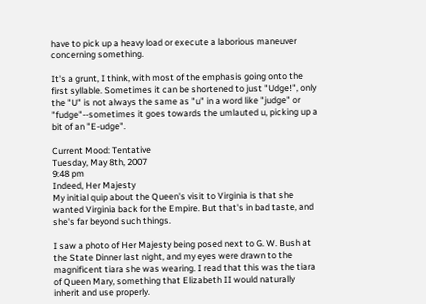have to pick up a heavy load or execute a laborious maneuver concerning something.

It's a grunt, I think, with most of the emphasis going onto the first syllable. Sometimes it can be shortened to just "Udge!", only the "U" is not always the same as "u" in a word like "judge" or "fudge"--sometimes it goes towards the umlauted u, picking up a bit of an "E-udge".

Current Mood: Tentative
Tuesday, May 8th, 2007
9:48 pm
Indeed, Her Majesty
My initial quip about the Queen's visit to Virginia is that she wanted Virginia back for the Empire. But that's in bad taste, and she's far beyond such things.

I saw a photo of Her Majesty being posed next to G. W. Bush at the State Dinner last night, and my eyes were drawn to the magnificent tiara she was wearing. I read that this was the tiara of Queen Mary, something that Elizabeth II would naturally inherit and use properly.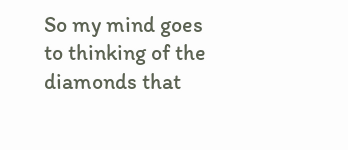So my mind goes to thinking of the diamonds that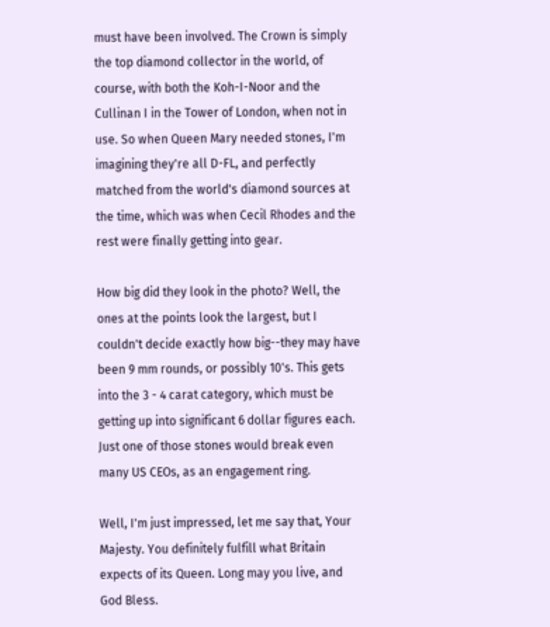must have been involved. The Crown is simply the top diamond collector in the world, of course, with both the Koh-I-Noor and the Cullinan I in the Tower of London, when not in use. So when Queen Mary needed stones, I'm imagining they're all D-FL, and perfectly matched from the world's diamond sources at the time, which was when Cecil Rhodes and the rest were finally getting into gear.

How big did they look in the photo? Well, the ones at the points look the largest, but I couldn't decide exactly how big--they may have been 9 mm rounds, or possibly 10's. This gets into the 3 - 4 carat category, which must be getting up into significant 6 dollar figures each. Just one of those stones would break even many US CEOs, as an engagement ring.

Well, I'm just impressed, let me say that, Your Majesty. You definitely fulfill what Britain expects of its Queen. Long may you live, and God Bless.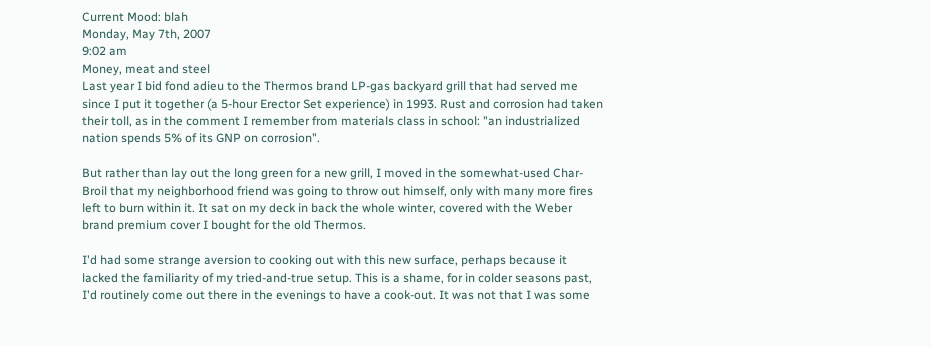Current Mood: blah
Monday, May 7th, 2007
9:02 am
Money, meat and steel
Last year I bid fond adieu to the Thermos brand LP-gas backyard grill that had served me since I put it together (a 5-hour Erector Set experience) in 1993. Rust and corrosion had taken their toll, as in the comment I remember from materials class in school: "an industrialized nation spends 5% of its GNP on corrosion".

But rather than lay out the long green for a new grill, I moved in the somewhat-used Char-Broil that my neighborhood friend was going to throw out himself, only with many more fires left to burn within it. It sat on my deck in back the whole winter, covered with the Weber brand premium cover I bought for the old Thermos.

I'd had some strange aversion to cooking out with this new surface, perhaps because it lacked the familiarity of my tried-and-true setup. This is a shame, for in colder seasons past, I'd routinely come out there in the evenings to have a cook-out. It was not that I was some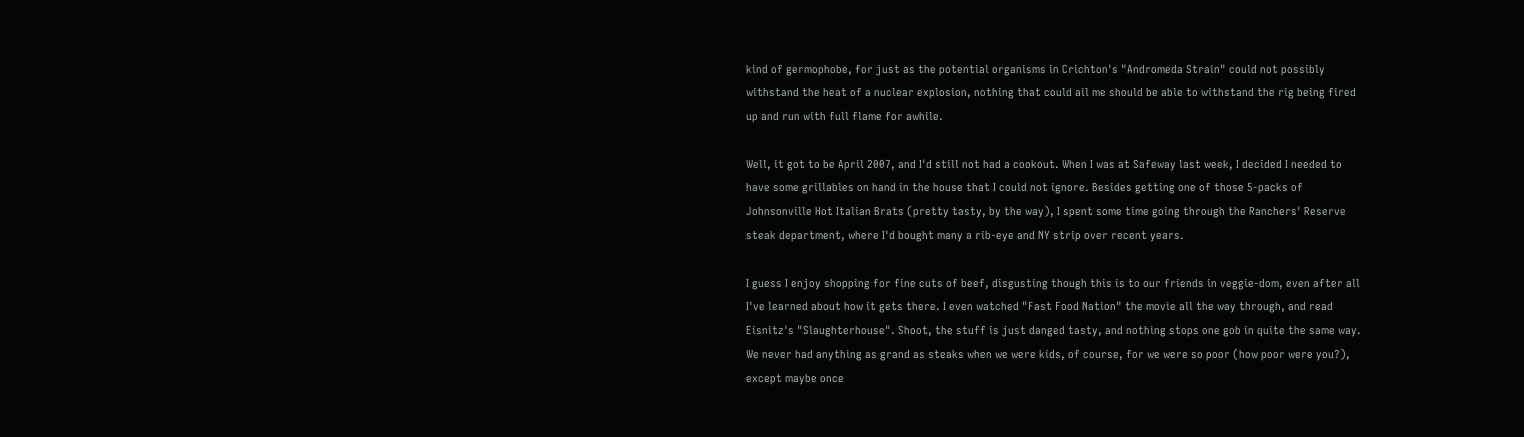kind of germophobe, for just as the potential organisms in Crichton's "Andromeda Strain" could not possibly withstand the heat of a nuclear explosion, nothing that could ail me should be able to withstand the rig being fired up and run with full flame for awhile.

Well, it got to be April 2007, and I'd still not had a cookout. When I was at Safeway last week, I decided I needed to have some grillables on hand in the house that I could not ignore. Besides getting one of those 5-packs of Johnsonville Hot Italian Brats (pretty tasty, by the way), I spent some time going through the Ranchers' Reserve steak department, where I'd bought many a rib-eye and NY strip over recent years.

I guess I enjoy shopping for fine cuts of beef, disgusting though this is to our friends in veggie-dom, even after all I've learned about how it gets there. I even watched "Fast Food Nation" the movie all the way through, and read Eisnitz's "Slaughterhouse". Shoot, the stuff is just danged tasty, and nothing stops one gob in quite the same way. We never had anything as grand as steaks when we were kids, of course, for we were so poor (how poor were you?), except maybe once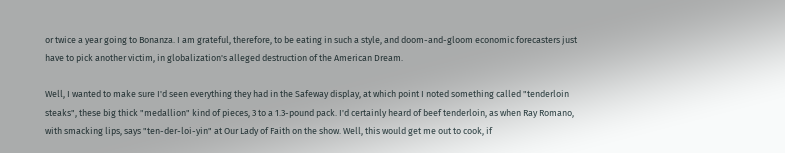or twice a year going to Bonanza. I am grateful, therefore, to be eating in such a style, and doom-and-gloom economic forecasters just have to pick another victim, in globalization's alleged destruction of the American Dream.

Well, I wanted to make sure I'd seen everything they had in the Safeway display, at which point I noted something called "tenderloin steaks", these big thick "medallion" kind of pieces, 3 to a 1.3-pound pack. I'd certainly heard of beef tenderloin, as when Ray Romano, with smacking lips, says "ten-der-loi-yin" at Our Lady of Faith on the show. Well, this would get me out to cook, if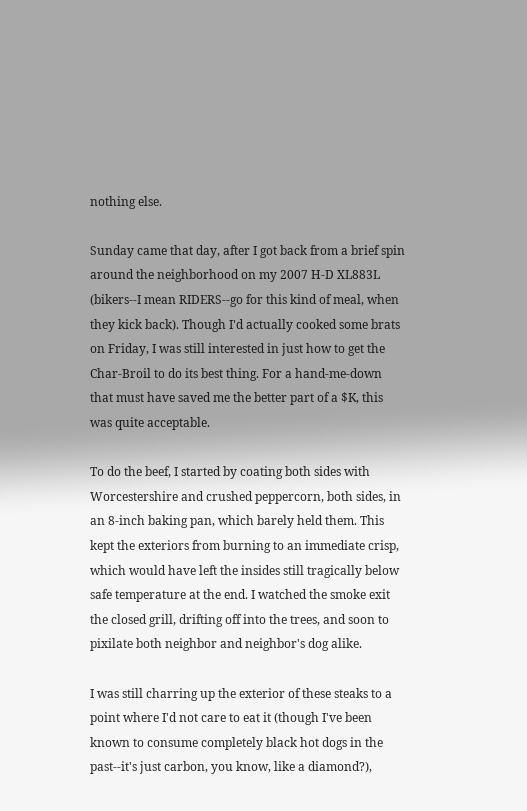nothing else.

Sunday came that day, after I got back from a brief spin around the neighborhood on my 2007 H-D XL883L (bikers--I mean RIDERS--go for this kind of meal, when they kick back). Though I'd actually cooked some brats on Friday, I was still interested in just how to get the Char-Broil to do its best thing. For a hand-me-down that must have saved me the better part of a $K, this was quite acceptable.

To do the beef, I started by coating both sides with Worcestershire and crushed peppercorn, both sides, in an 8-inch baking pan, which barely held them. This kept the exteriors from burning to an immediate crisp, which would have left the insides still tragically below safe temperature at the end. I watched the smoke exit the closed grill, drifting off into the trees, and soon to pixilate both neighbor and neighbor's dog alike.

I was still charring up the exterior of these steaks to a point where I'd not care to eat it (though I've been known to consume completely black hot dogs in the past--it's just carbon, you know, like a diamond?),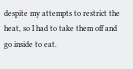despite my attempts to restrict the heat, so I had to take them off and go inside to eat.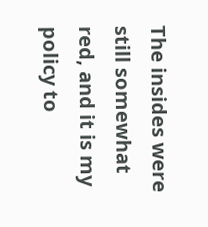The insides were still somewhat red, and it is my policy to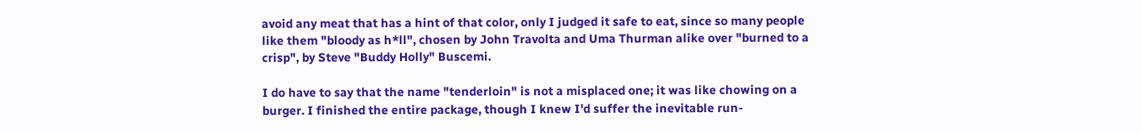avoid any meat that has a hint of that color, only I judged it safe to eat, since so many people like them "bloody as h*ll", chosen by John Travolta and Uma Thurman alike over "burned to a crisp", by Steve "Buddy Holly" Buscemi.

I do have to say that the name "tenderloin" is not a misplaced one; it was like chowing on a burger. I finished the entire package, though I knew I'd suffer the inevitable run-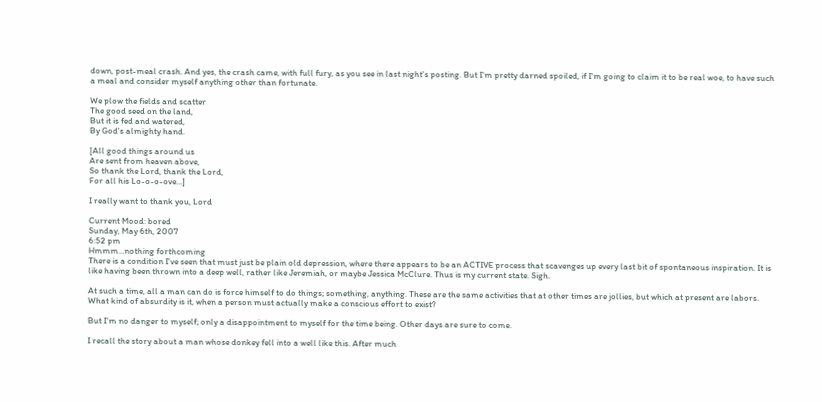down, post-meal crash. And yes, the crash came, with full fury, as you see in last night's posting. But I'm pretty darned spoiled, if I'm going to claim it to be real woe, to have such a meal and consider myself anything other than fortunate.

We plow the fields and scatter
The good seed on the land,
But it is fed and watered,
By God's almighty hand.

[All good things around us
Are sent from heaven above,
So thank the Lord, thank the Lord,
For all his Lo-o-o-ove...]

I really want to thank you, Lord

Current Mood: bored
Sunday, May 6th, 2007
6:52 pm
Hmmm...nothing forthcoming
There is a condition I've seen that must just be plain old depression, where there appears to be an ACTIVE process that scavenges up every last bit of spontaneous inspiration. It is like having been thrown into a deep well, rather like Jeremiah, or maybe Jessica McClure. Thus is my current state. Sigh.

At such a time, all a man can do is force himself to do things; something, anything. These are the same activities that at other times are jollies, but which at present are labors. What kind of absurdity is it, when a person must actually make a conscious effort to exist?

But I'm no danger to myself; only a disappointment to myself for the time being. Other days are sure to come.

I recall the story about a man whose donkey fell into a well like this. After much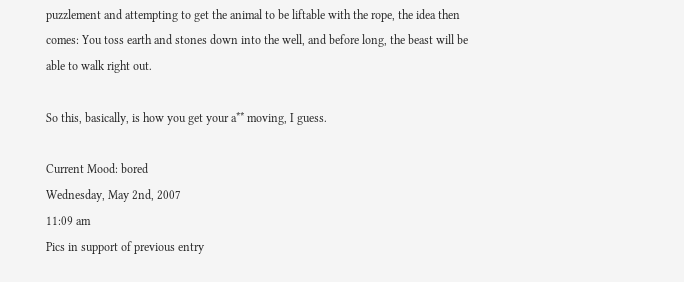puzzlement and attempting to get the animal to be liftable with the rope, the idea then comes: You toss earth and stones down into the well, and before long, the beast will be able to walk right out.

So this, basically, is how you get your a** moving, I guess.

Current Mood: bored
Wednesday, May 2nd, 2007
11:09 am
Pics in support of previous entry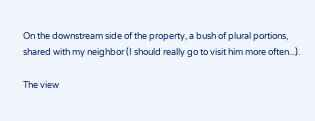On the downstream side of the property, a bush of plural portions, shared with my neighbor (I should really go to visit him more often...).

The view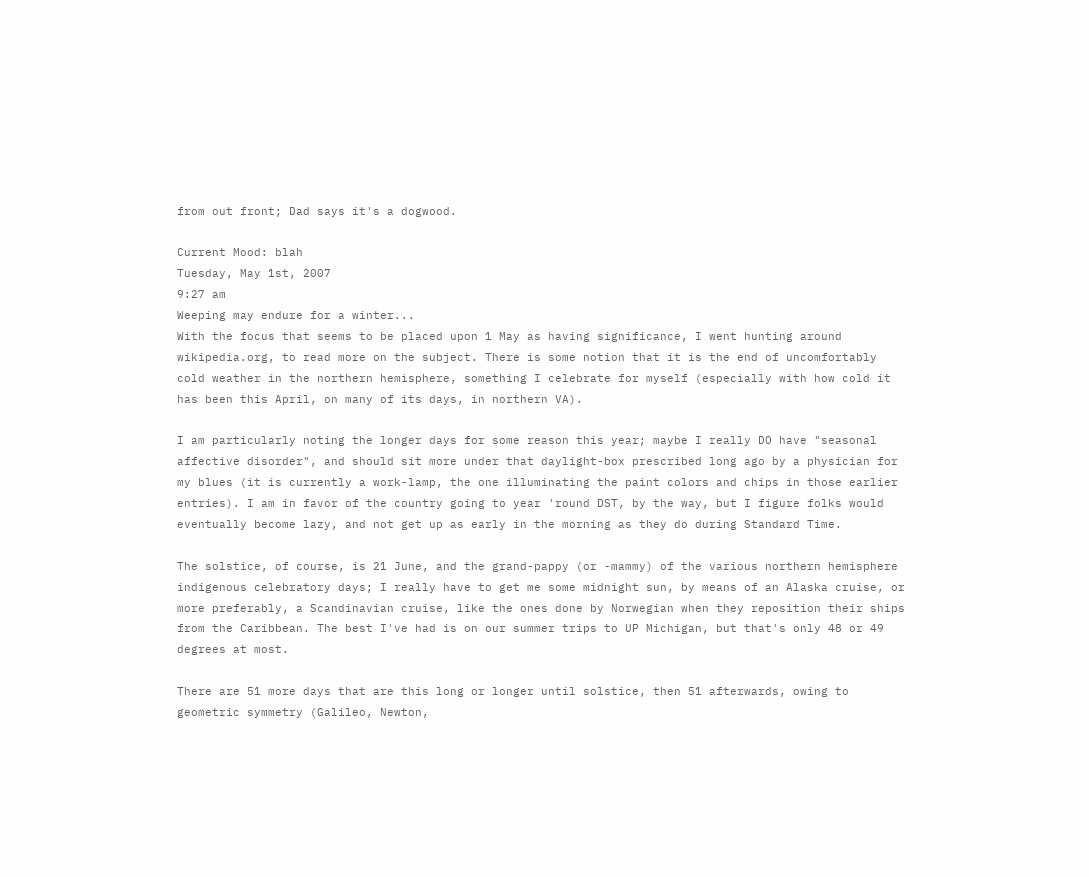from out front; Dad says it's a dogwood.

Current Mood: blah
Tuesday, May 1st, 2007
9:27 am
Weeping may endure for a winter...
With the focus that seems to be placed upon 1 May as having significance, I went hunting around wikipedia.org, to read more on the subject. There is some notion that it is the end of uncomfortably cold weather in the northern hemisphere, something I celebrate for myself (especially with how cold it has been this April, on many of its days, in northern VA).

I am particularly noting the longer days for some reason this year; maybe I really DO have "seasonal affective disorder", and should sit more under that daylight-box prescribed long ago by a physician for my blues (it is currently a work-lamp, the one illuminating the paint colors and chips in those earlier entries). I am in favor of the country going to year 'round DST, by the way, but I figure folks would eventually become lazy, and not get up as early in the morning as they do during Standard Time.

The solstice, of course, is 21 June, and the grand-pappy (or -mammy) of the various northern hemisphere indigenous celebratory days; I really have to get me some midnight sun, by means of an Alaska cruise, or more preferably, a Scandinavian cruise, like the ones done by Norwegian when they reposition their ships from the Caribbean. The best I've had is on our summer trips to UP Michigan, but that's only 48 or 49 degrees at most.

There are 51 more days that are this long or longer until solstice, then 51 afterwards, owing to geometric symmetry (Galileo, Newton,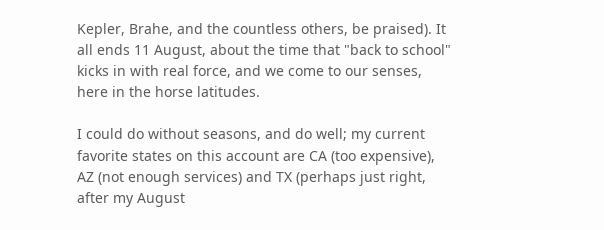Kepler, Brahe, and the countless others, be praised). It all ends 11 August, about the time that "back to school" kicks in with real force, and we come to our senses, here in the horse latitudes.

I could do without seasons, and do well; my current favorite states on this account are CA (too expensive), AZ (not enough services) and TX (perhaps just right, after my August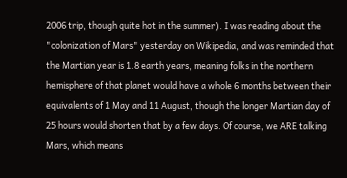2006 trip, though quite hot in the summer). I was reading about the "colonization of Mars" yesterday on Wikipedia, and was reminded that the Martian year is 1.8 earth years, meaning folks in the northern hemisphere of that planet would have a whole 6 months between their equivalents of 1 May and 11 August, though the longer Martian day of 25 hours would shorten that by a few days. Of course, we ARE talking Mars, which means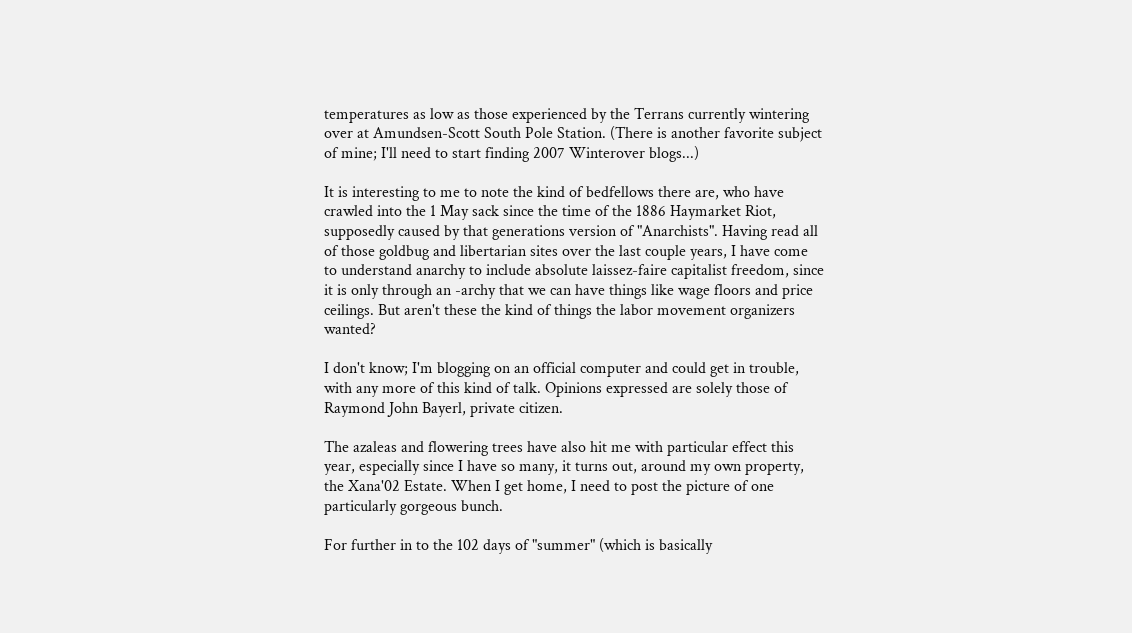temperatures as low as those experienced by the Terrans currently wintering over at Amundsen-Scott South Pole Station. (There is another favorite subject of mine; I'll need to start finding 2007 Winterover blogs...)

It is interesting to me to note the kind of bedfellows there are, who have crawled into the 1 May sack since the time of the 1886 Haymarket Riot, supposedly caused by that generations version of "Anarchists". Having read all of those goldbug and libertarian sites over the last couple years, I have come to understand anarchy to include absolute laissez-faire capitalist freedom, since it is only through an -archy that we can have things like wage floors and price ceilings. But aren't these the kind of things the labor movement organizers wanted?

I don't know; I'm blogging on an official computer and could get in trouble, with any more of this kind of talk. Opinions expressed are solely those of Raymond John Bayerl, private citizen.

The azaleas and flowering trees have also hit me with particular effect this year, especially since I have so many, it turns out, around my own property, the Xana'02 Estate. When I get home, I need to post the picture of one particularly gorgeous bunch.

For further in to the 102 days of "summer" (which is basically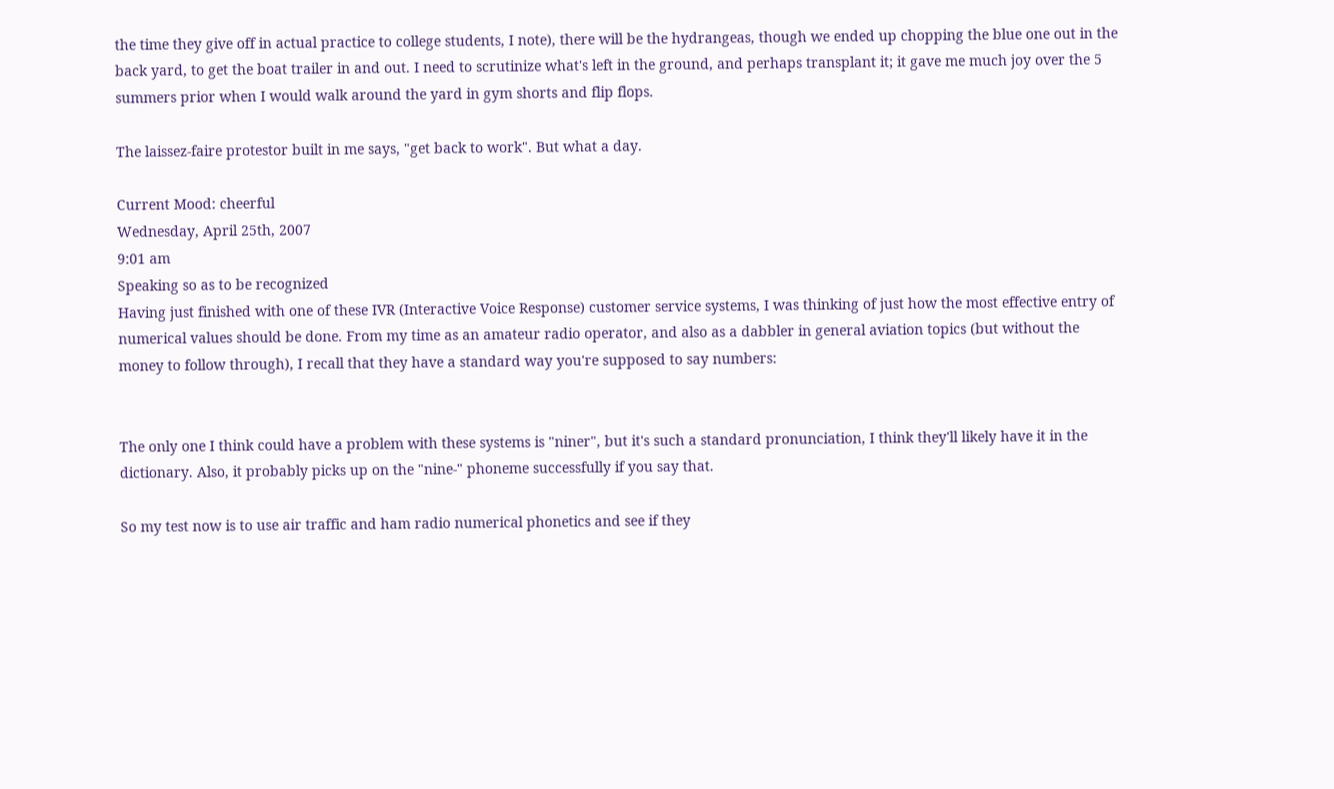the time they give off in actual practice to college students, I note), there will be the hydrangeas, though we ended up chopping the blue one out in the back yard, to get the boat trailer in and out. I need to scrutinize what's left in the ground, and perhaps transplant it; it gave me much joy over the 5 summers prior when I would walk around the yard in gym shorts and flip flops.

The laissez-faire protestor built in me says, "get back to work". But what a day.

Current Mood: cheerful
Wednesday, April 25th, 2007
9:01 am
Speaking so as to be recognized
Having just finished with one of these IVR (Interactive Voice Response) customer service systems, I was thinking of just how the most effective entry of numerical values should be done. From my time as an amateur radio operator, and also as a dabbler in general aviation topics (but without the money to follow through), I recall that they have a standard way you're supposed to say numbers:


The only one I think could have a problem with these systems is "niner", but it's such a standard pronunciation, I think they'll likely have it in the dictionary. Also, it probably picks up on the "nine-" phoneme successfully if you say that.

So my test now is to use air traffic and ham radio numerical phonetics and see if they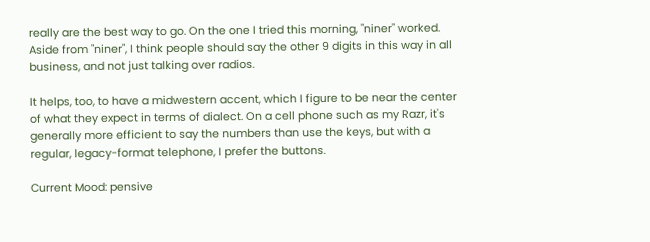really are the best way to go. On the one I tried this morning, "niner" worked. Aside from "niner", I think people should say the other 9 digits in this way in all business, and not just talking over radios.

It helps, too, to have a midwestern accent, which I figure to be near the center of what they expect in terms of dialect. On a cell phone such as my Razr, it's generally more efficient to say the numbers than use the keys, but with a regular, legacy-format telephone, I prefer the buttons.

Current Mood: pensive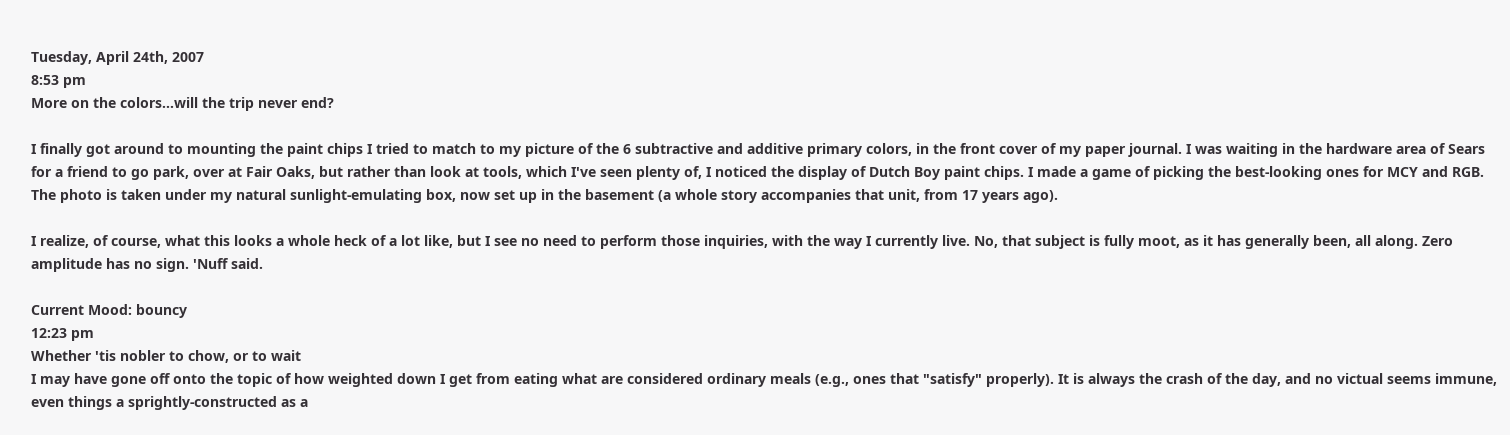Tuesday, April 24th, 2007
8:53 pm
More on the colors...will the trip never end?

I finally got around to mounting the paint chips I tried to match to my picture of the 6 subtractive and additive primary colors, in the front cover of my paper journal. I was waiting in the hardware area of Sears for a friend to go park, over at Fair Oaks, but rather than look at tools, which I've seen plenty of, I noticed the display of Dutch Boy paint chips. I made a game of picking the best-looking ones for MCY and RGB. The photo is taken under my natural sunlight-emulating box, now set up in the basement (a whole story accompanies that unit, from 17 years ago).

I realize, of course, what this looks a whole heck of a lot like, but I see no need to perform those inquiries, with the way I currently live. No, that subject is fully moot, as it has generally been, all along. Zero amplitude has no sign. 'Nuff said.

Current Mood: bouncy
12:23 pm
Whether 'tis nobler to chow, or to wait
I may have gone off onto the topic of how weighted down I get from eating what are considered ordinary meals (e.g., ones that "satisfy" properly). It is always the crash of the day, and no victual seems immune, even things a sprightly-constructed as a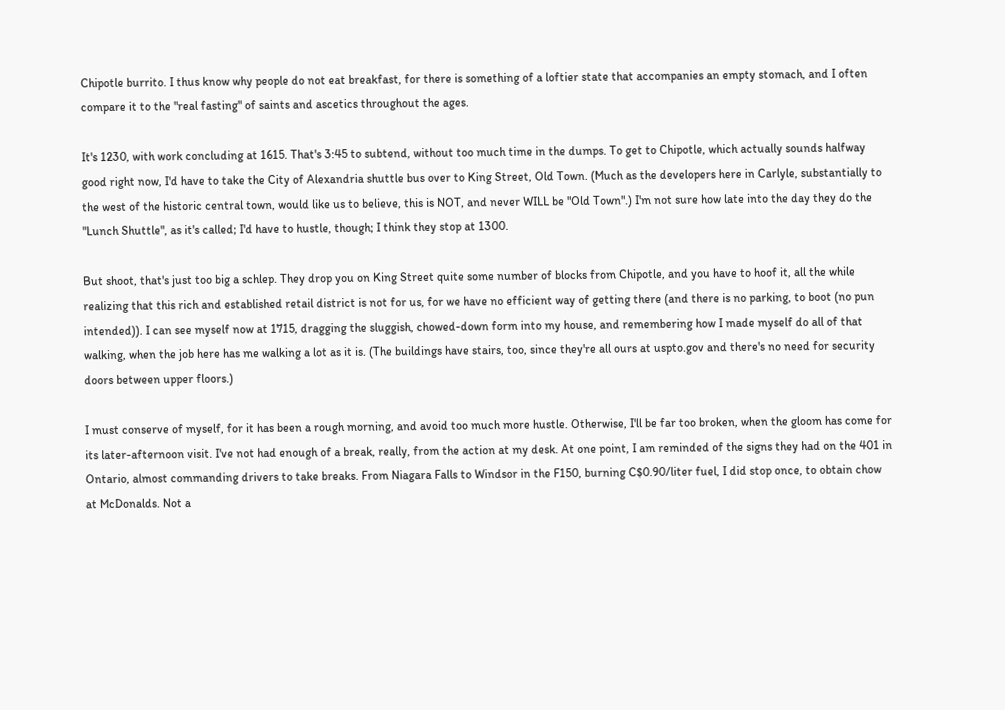Chipotle burrito. I thus know why people do not eat breakfast, for there is something of a loftier state that accompanies an empty stomach, and I often compare it to the "real fasting" of saints and ascetics throughout the ages.

It's 1230, with work concluding at 1615. That's 3:45 to subtend, without too much time in the dumps. To get to Chipotle, which actually sounds halfway good right now, I'd have to take the City of Alexandria shuttle bus over to King Street, Old Town. (Much as the developers here in Carlyle, substantially to the west of the historic central town, would like us to believe, this is NOT, and never WILL be "Old Town".) I'm not sure how late into the day they do the "Lunch Shuttle", as it's called; I'd have to hustle, though; I think they stop at 1300.

But shoot, that's just too big a schlep. They drop you on King Street quite some number of blocks from Chipotle, and you have to hoof it, all the while realizing that this rich and established retail district is not for us, for we have no efficient way of getting there (and there is no parking, to boot (no pun intended)). I can see myself now at 1715, dragging the sluggish, chowed-down form into my house, and remembering how I made myself do all of that walking, when the job here has me walking a lot as it is. (The buildings have stairs, too, since they're all ours at uspto.gov and there's no need for security doors between upper floors.)

I must conserve of myself, for it has been a rough morning, and avoid too much more hustle. Otherwise, I'll be far too broken, when the gloom has come for its later-afternoon visit. I've not had enough of a break, really, from the action at my desk. At one point, I am reminded of the signs they had on the 401 in Ontario, almost commanding drivers to take breaks. From Niagara Falls to Windsor in the F150, burning C$0.90/liter fuel, I did stop once, to obtain chow at McDonalds. Not a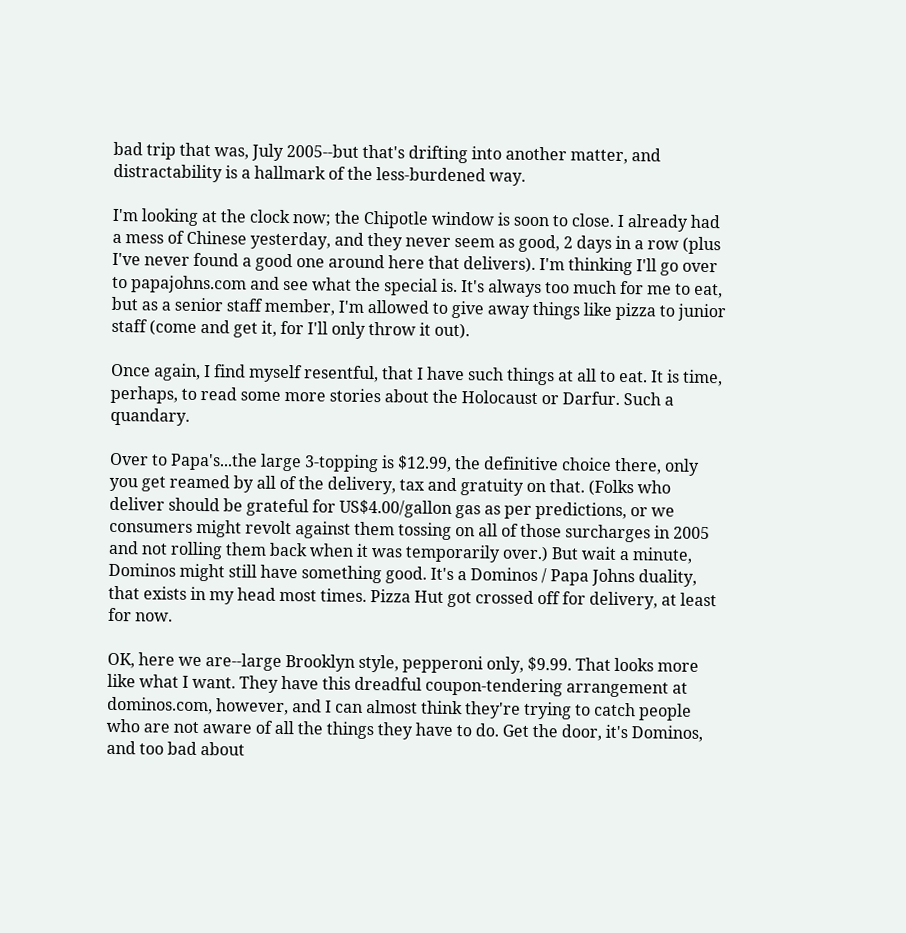bad trip that was, July 2005--but that's drifting into another matter, and distractability is a hallmark of the less-burdened way.

I'm looking at the clock now; the Chipotle window is soon to close. I already had a mess of Chinese yesterday, and they never seem as good, 2 days in a row (plus I've never found a good one around here that delivers). I'm thinking I'll go over to papajohns.com and see what the special is. It's always too much for me to eat, but as a senior staff member, I'm allowed to give away things like pizza to junior staff (come and get it, for I'll only throw it out).

Once again, I find myself resentful, that I have such things at all to eat. It is time, perhaps, to read some more stories about the Holocaust or Darfur. Such a quandary.

Over to Papa's...the large 3-topping is $12.99, the definitive choice there, only you get reamed by all of the delivery, tax and gratuity on that. (Folks who deliver should be grateful for US$4.00/gallon gas as per predictions, or we consumers might revolt against them tossing on all of those surcharges in 2005 and not rolling them back when it was temporarily over.) But wait a minute, Dominos might still have something good. It's a Dominos / Papa Johns duality, that exists in my head most times. Pizza Hut got crossed off for delivery, at least for now.

OK, here we are--large Brooklyn style, pepperoni only, $9.99. That looks more like what I want. They have this dreadful coupon-tendering arrangement at dominos.com, however, and I can almost think they're trying to catch people who are not aware of all the things they have to do. Get the door, it's Dominos, and too bad about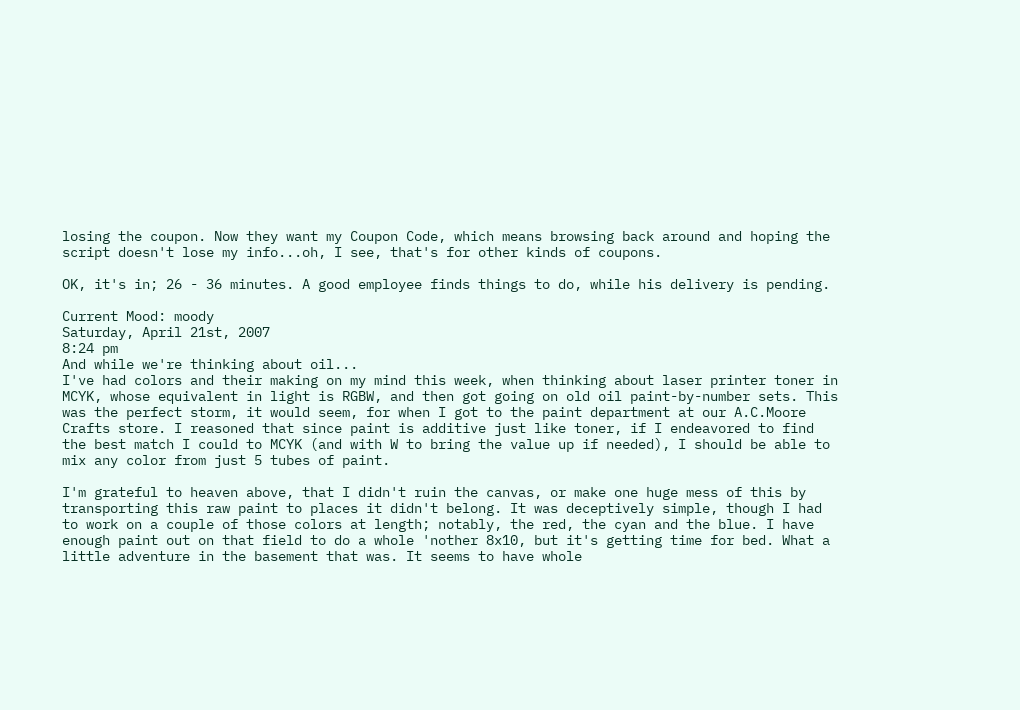losing the coupon. Now they want my Coupon Code, which means browsing back around and hoping the script doesn't lose my info...oh, I see, that's for other kinds of coupons.

OK, it's in; 26 - 36 minutes. A good employee finds things to do, while his delivery is pending.

Current Mood: moody
Saturday, April 21st, 2007
8:24 pm
And while we're thinking about oil...
I've had colors and their making on my mind this week, when thinking about laser printer toner in MCYK, whose equivalent in light is RGBW, and then got going on old oil paint-by-number sets. This was the perfect storm, it would seem, for when I got to the paint department at our A.C.Moore Crafts store. I reasoned that since paint is additive just like toner, if I endeavored to find the best match I could to MCYK (and with W to bring the value up if needed), I should be able to mix any color from just 5 tubes of paint.

I'm grateful to heaven above, that I didn't ruin the canvas, or make one huge mess of this by transporting this raw paint to places it didn't belong. It was deceptively simple, though I had to work on a couple of those colors at length; notably, the red, the cyan and the blue. I have enough paint out on that field to do a whole 'nother 8x10, but it's getting time for bed. What a little adventure in the basement that was. It seems to have whole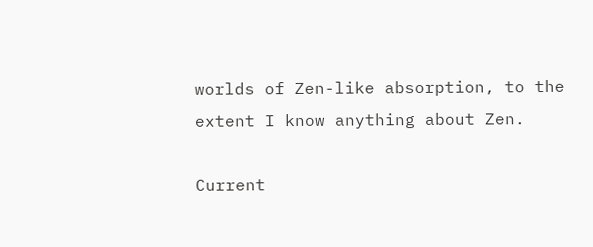worlds of Zen-like absorption, to the extent I know anything about Zen.

Current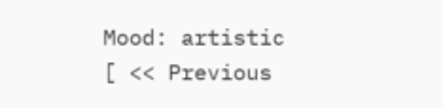Mood: artistic
[ << Previous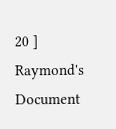20 ]
Raymond's Document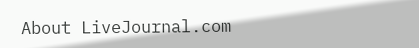About LiveJournal.com